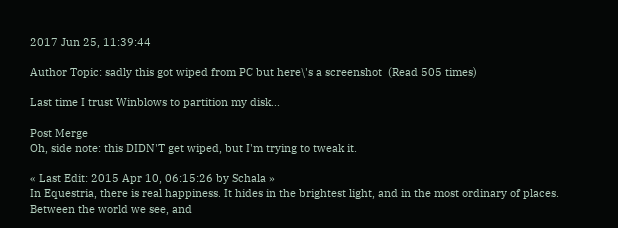2017 Jun 25, 11:39:44

Author Topic: sadly this got wiped from PC but here\'s a screenshot  (Read 505 times)

Last time I trust Winblows to partition my disk...

Post Merge
Oh, side note: this DIDN'T get wiped, but I'm trying to tweak it.

« Last Edit: 2015 Apr 10, 06:15:26 by Schala »
In Equestria, there is real happiness. It hides in the brightest light, and in the most ordinary of places. Between the world we see, and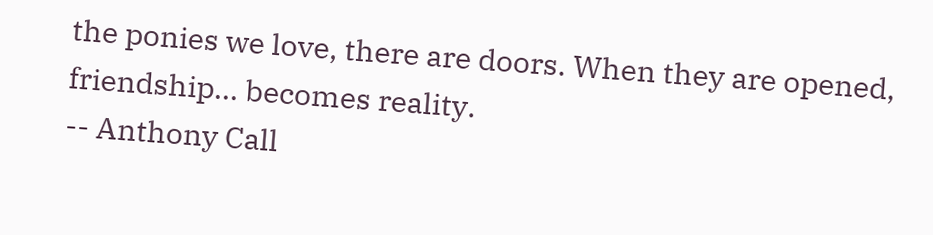the ponies we love, there are doors. When they are opened, friendship... becomes reality.
-- Anthony Call